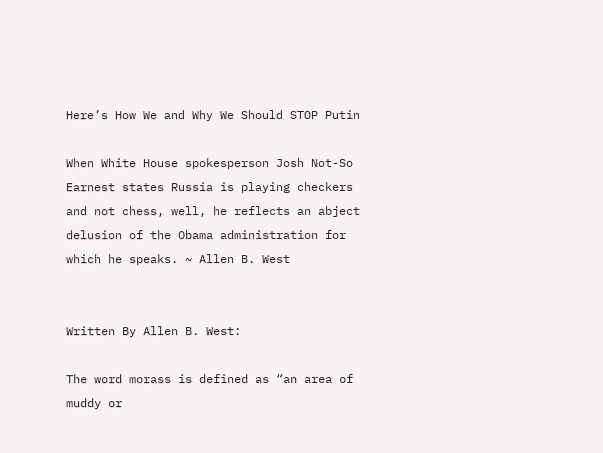Here’s How We and Why We Should STOP Putin

When White House spokesperson Josh Not-So Earnest states Russia is playing checkers and not chess, well, he reflects an abject delusion of the Obama administration for which he speaks. ~ Allen B. West


Written By Allen B. West:

The word morass is defined as “an area of muddy or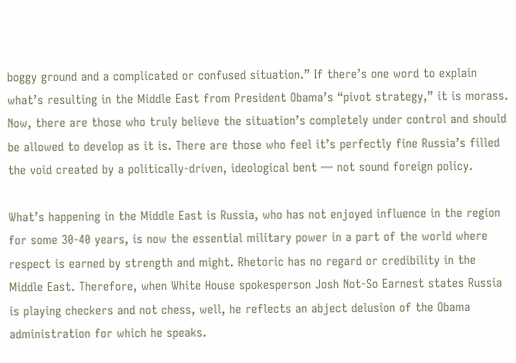boggy ground and a complicated or confused situation.” If there’s one word to explain what’s resulting in the Middle East from President Obama’s “pivot strategy,” it is morass. Now, there are those who truly believe the situation’s completely under control and should be allowed to develop as it is. There are those who feel it’s perfectly fine Russia’s filled the void created by a politically-driven, ideological bent — not sound foreign policy.

What’s happening in the Middle East is Russia, who has not enjoyed influence in the region for some 30-40 years, is now the essential military power in a part of the world where respect is earned by strength and might. Rhetoric has no regard or credibility in the Middle East. Therefore, when White House spokesperson Josh Not-So Earnest states Russia is playing checkers and not chess, well, he reflects an abject delusion of the Obama administration for which he speaks.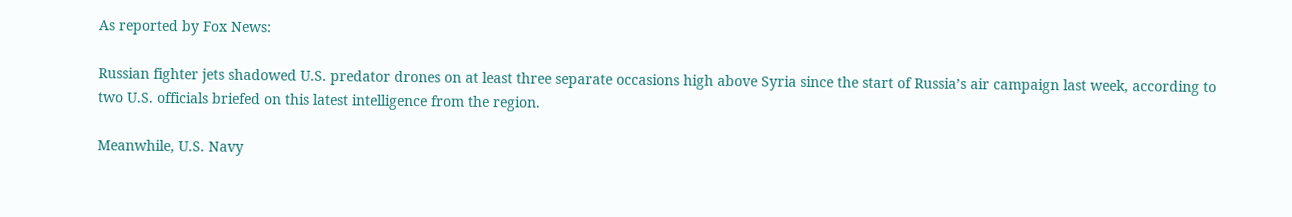As reported by Fox News:

Russian fighter jets shadowed U.S. predator drones on at least three separate occasions high above Syria since the start of Russia’s air campaign last week, according to two U.S. officials briefed on this latest intelligence from the region.

Meanwhile, U.S. Navy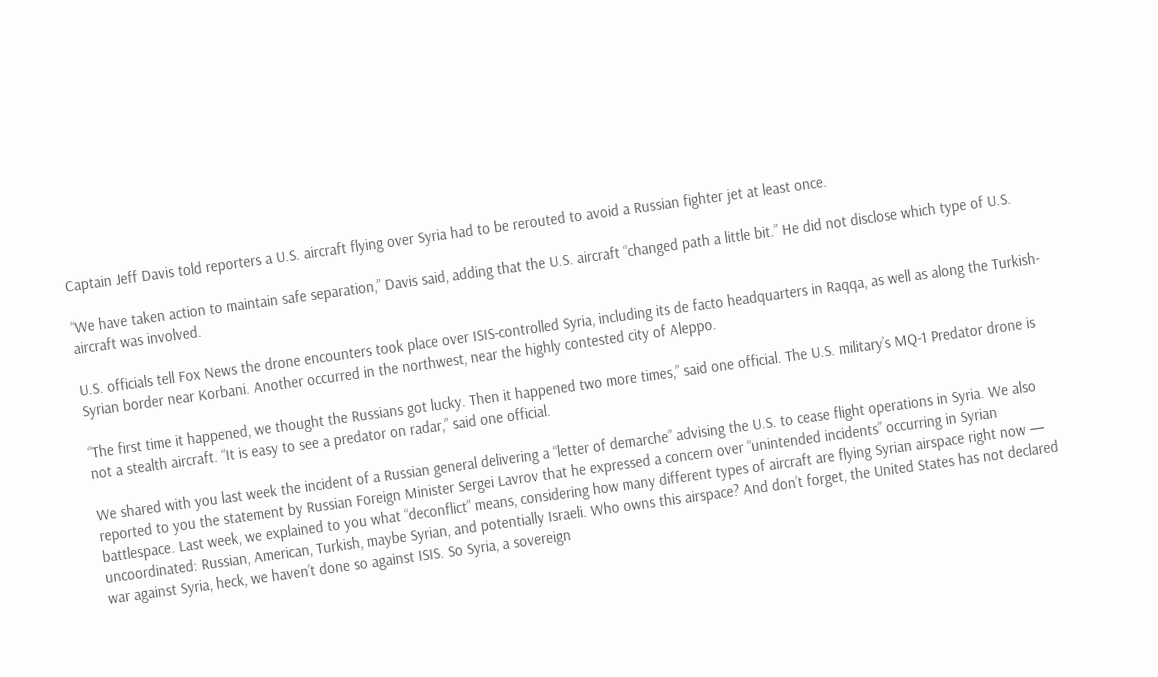Captain Jeff Davis told reporters a U.S. aircraft flying over Syria had to be rerouted to avoid a Russian fighter jet at least once.

“We have taken action to maintain safe separation,” Davis said, adding that the U.S. aircraft “changed path a little bit.” He did not disclose which type of U.S. aircraft was involved.

U.S. officials tell Fox News the drone encounters took place over ISIS-controlled Syria, including its de facto headquarters in Raqqa, as well as along the Turkish-Syrian border near Korbani. Another occurred in the northwest, near the highly contested city of Aleppo.

“The first time it happened, we thought the Russians got lucky. Then it happened two more times,” said one official. The U.S. military’s MQ-1 Predator drone is not a stealth aircraft. “It is easy to see a predator on radar,” said one official.

We shared with you last week the incident of a Russian general delivering a “letter of demarche” advising the U.S. to cease flight operations in Syria. We also reported to you the statement by Russian Foreign Minister Sergei Lavrov that he expressed a concern over “unintended incidents” occurring in Syrian battlespace. Last week, we explained to you what “deconflict” means, considering how many different types of aircraft are flying Syrian airspace right now — uncoordinated: Russian, American, Turkish, maybe Syrian, and potentially Israeli. Who owns this airspace? And don’t forget, the United States has not declared war against Syria, heck, we haven’t done so against ISIS. So Syria, a sovereign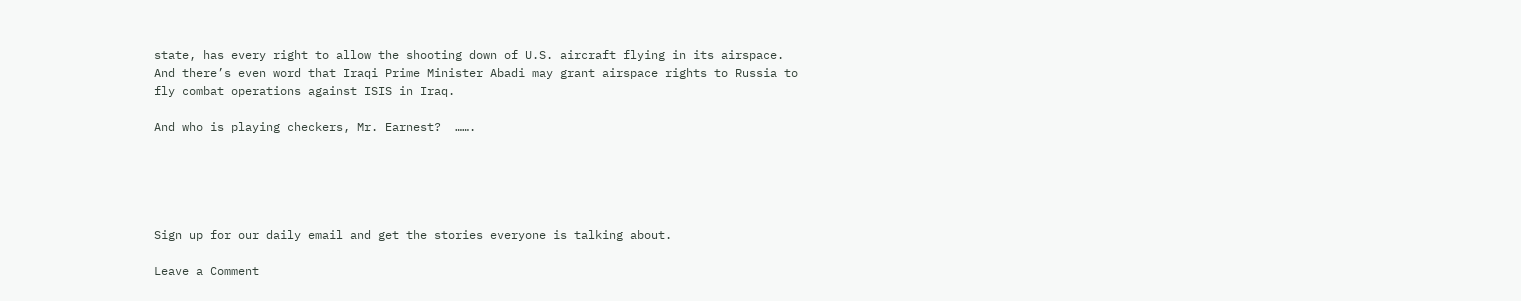state, has every right to allow the shooting down of U.S. aircraft flying in its airspace. And there’s even word that Iraqi Prime Minister Abadi may grant airspace rights to Russia to fly combat operations against ISIS in Iraq.

And who is playing checkers, Mr. Earnest?  …….





Sign up for our daily email and get the stories everyone is talking about.

Leave a Comment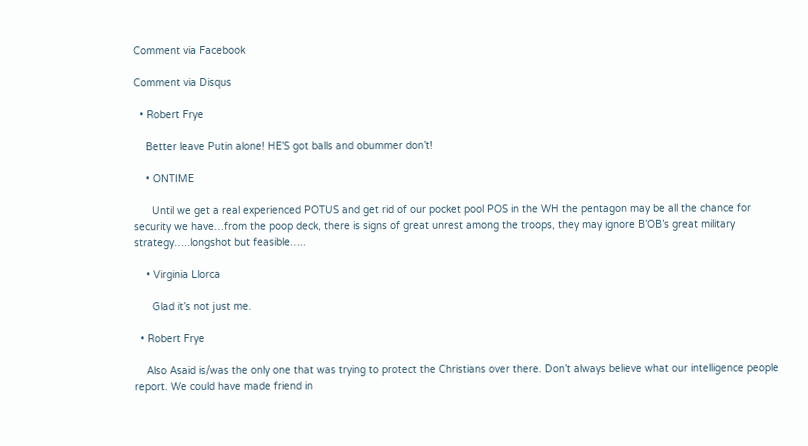Comment via Facebook

Comment via Disqus

  • Robert Frye

    Better leave Putin alone! HE’S got balls and obummer don’t!

    • ONTIME

      Until we get a real experienced POTUS and get rid of our pocket pool POS in the WH the pentagon may be all the chance for security we have…from the poop deck, there is signs of great unrest among the troops, they may ignore B’OB’s great military strategy…..longshot but feasible…..

    • Virginia Llorca

      Glad it’s not just me.

  • Robert Frye

    Also Asaid is/was the only one that was trying to protect the Christians over there. Don’t always believe what our intelligence people report. We could have made friend in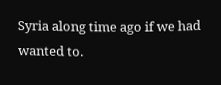Syria along time ago if we had wanted to.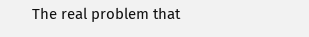The real problem that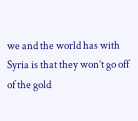we and the world has with Syria is that they won’t go off of the gold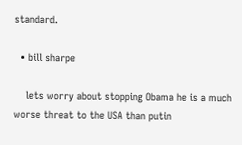standard.

  • bill sharpe

    lets worry about stopping Obama he is a much worse threat to the USA than putin